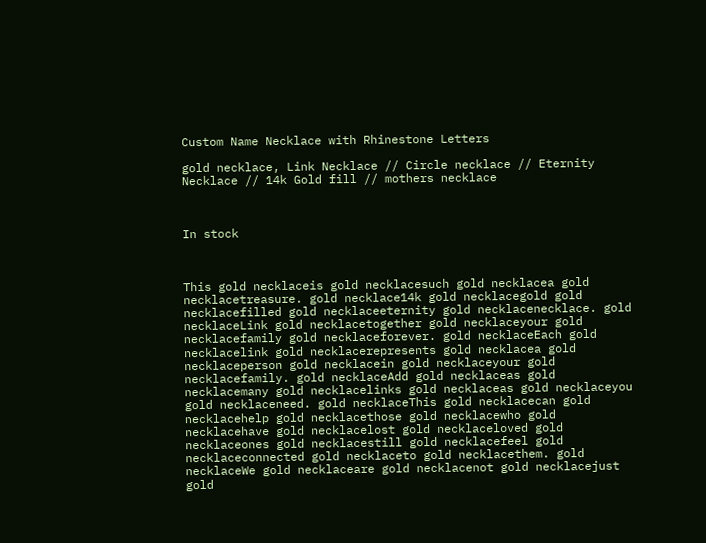Custom Name Necklace with Rhinestone Letters

gold necklace, Link Necklace // Circle necklace // Eternity Necklace // 14k Gold fill // mothers necklace



In stock



This gold necklaceis gold necklacesuch gold necklacea gold necklacetreasure. gold necklace14k gold necklacegold gold necklacefilled gold necklaceeternity gold necklacenecklace. gold necklaceLink gold necklacetogether gold necklaceyour gold necklacefamily gold necklaceforever. gold necklaceEach gold necklacelink gold necklacerepresents gold necklacea gold necklaceperson gold necklacein gold necklaceyour gold necklacefamily. gold necklaceAdd gold necklaceas gold necklacemany gold necklacelinks gold necklaceas gold necklaceyou gold necklaceneed. gold necklaceThis gold necklacecan gold necklacehelp gold necklacethose gold necklacewho gold necklacehave gold necklacelost gold necklaceloved gold necklaceones gold necklacestill gold necklacefeel gold necklaceconnected gold necklaceto gold necklacethem. gold necklaceWe gold necklaceare gold necklacenot gold necklacejust gold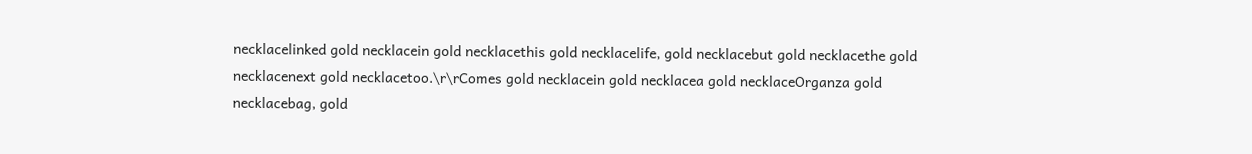necklacelinked gold necklacein gold necklacethis gold necklacelife, gold necklacebut gold necklacethe gold necklacenext gold necklacetoo.\r\rComes gold necklacein gold necklacea gold necklaceOrganza gold necklacebag, gold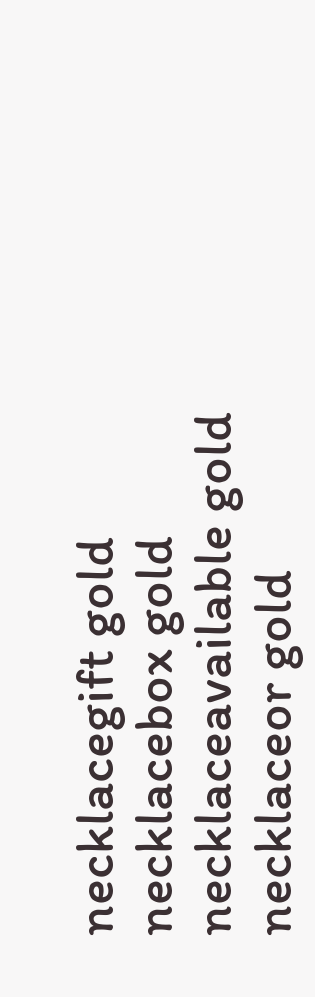necklacegift gold necklacebox gold necklaceavailable gold necklaceor gold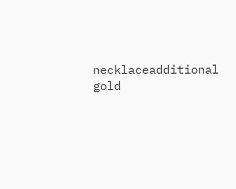necklaceadditional gold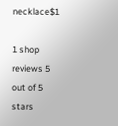necklace$1

1 shop reviews 5 out of 5 stars